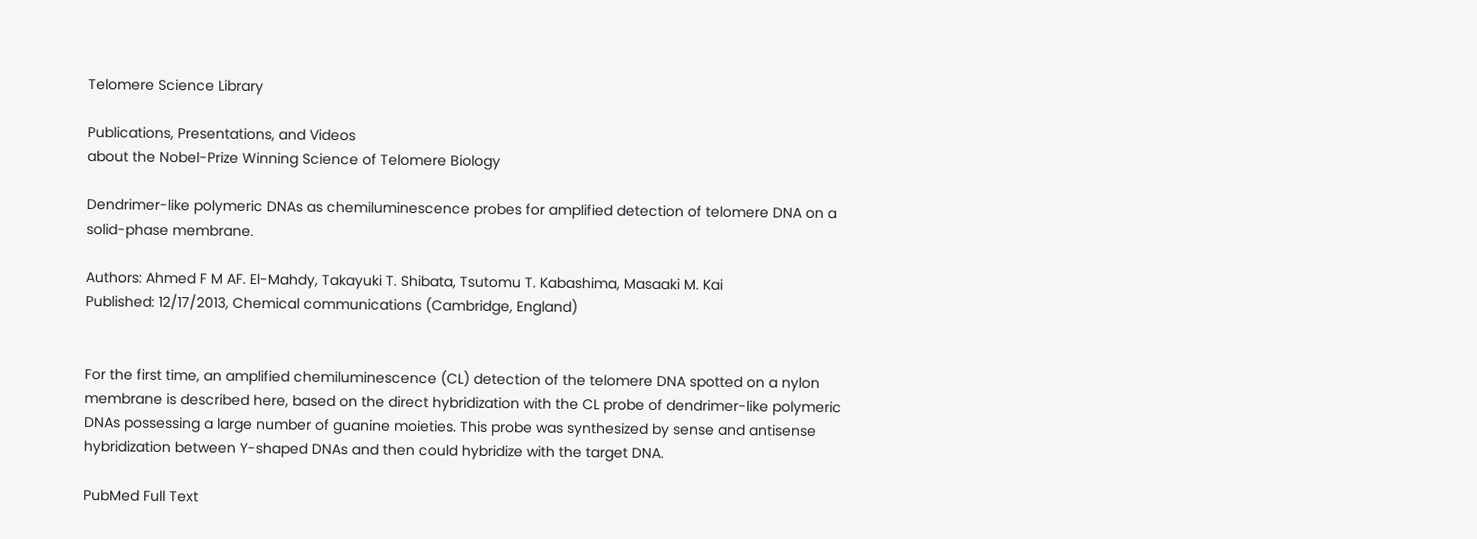Telomere Science Library

Publications, Presentations, and Videos
about the Nobel-Prize Winning Science of Telomere Biology

Dendrimer-like polymeric DNAs as chemiluminescence probes for amplified detection of telomere DNA on a solid-phase membrane.

Authors: Ahmed F M AF. El-Mahdy, Takayuki T. Shibata, Tsutomu T. Kabashima, Masaaki M. Kai
Published: 12/17/2013, Chemical communications (Cambridge, England)


For the first time, an amplified chemiluminescence (CL) detection of the telomere DNA spotted on a nylon membrane is described here, based on the direct hybridization with the CL probe of dendrimer-like polymeric DNAs possessing a large number of guanine moieties. This probe was synthesized by sense and antisense hybridization between Y-shaped DNAs and then could hybridize with the target DNA.

PubMed Full Text